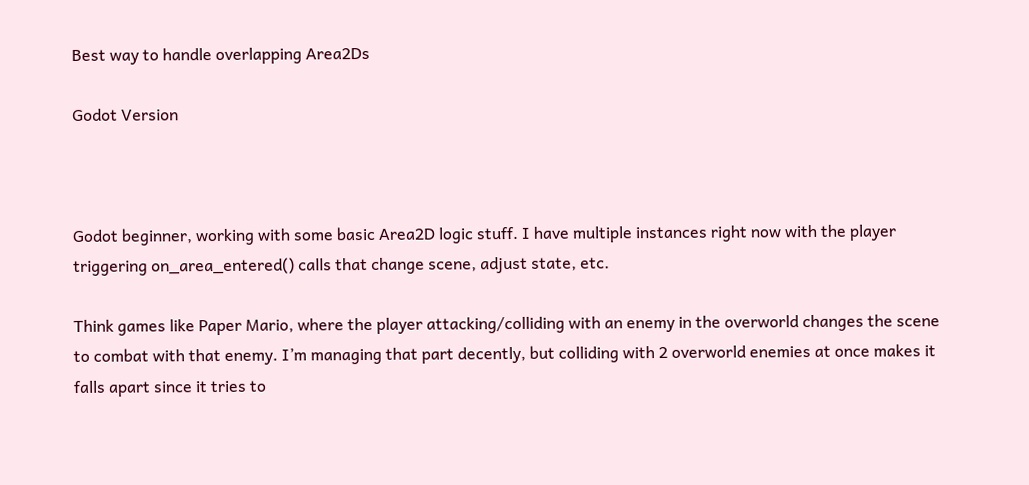Best way to handle overlapping Area2Ds

Godot Version



Godot beginner, working with some basic Area2D logic stuff. I have multiple instances right now with the player triggering on_area_entered() calls that change scene, adjust state, etc.

Think games like Paper Mario, where the player attacking/colliding with an enemy in the overworld changes the scene to combat with that enemy. I’m managing that part decently, but colliding with 2 overworld enemies at once makes it falls apart since it tries to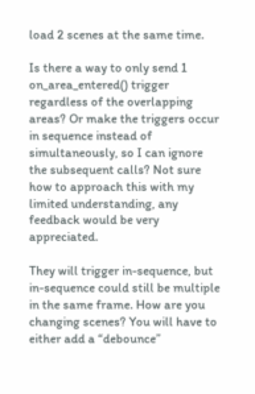load 2 scenes at the same time.

Is there a way to only send 1 on_area_entered() trigger regardless of the overlapping areas? Or make the triggers occur in sequence instead of simultaneously, so I can ignore the subsequent calls? Not sure how to approach this with my limited understanding, any feedback would be very appreciated.

They will trigger in-sequence, but in-sequence could still be multiple in the same frame. How are you changing scenes? You will have to either add a “debounce”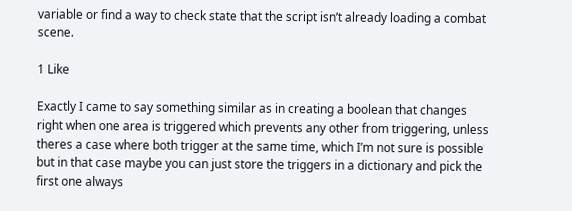variable or find a way to check state that the script isn’t already loading a combat scene.

1 Like

Exactly I came to say something similar as in creating a boolean that changes right when one area is triggered which prevents any other from triggering, unless theres a case where both trigger at the same time, which I’m not sure is possible but in that case maybe you can just store the triggers in a dictionary and pick the first one always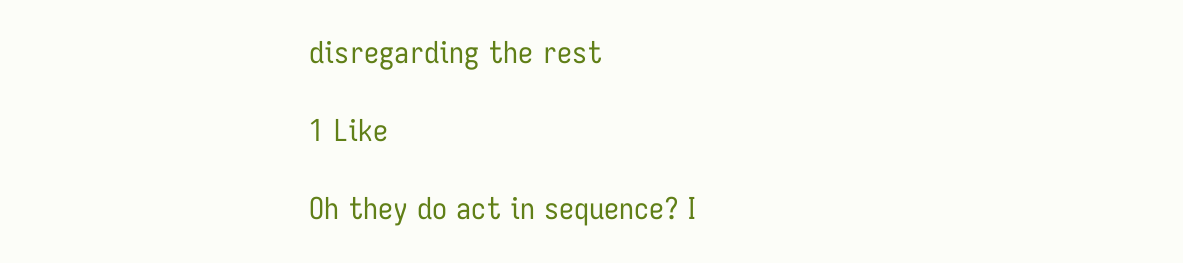disregarding the rest

1 Like

Oh they do act in sequence? I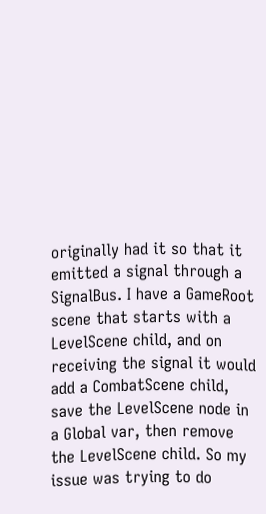originally had it so that it emitted a signal through a SignalBus. I have a GameRoot scene that starts with a LevelScene child, and on receiving the signal it would add a CombatScene child, save the LevelScene node in a Global var, then remove the LevelScene child. So my issue was trying to do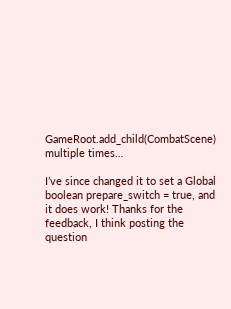GameRoot.add_child(CombatScene) multiple times…

I’ve since changed it to set a Global boolean prepare_switch = true, and it does work! Thanks for the feedback, I think posting the question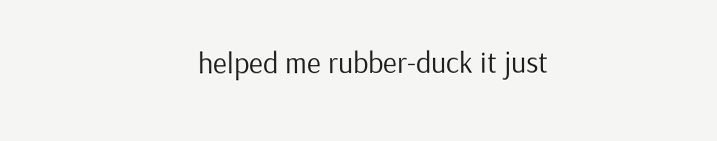helped me rubber-duck it just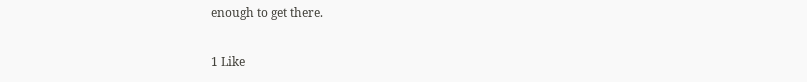enough to get there.

1 Like